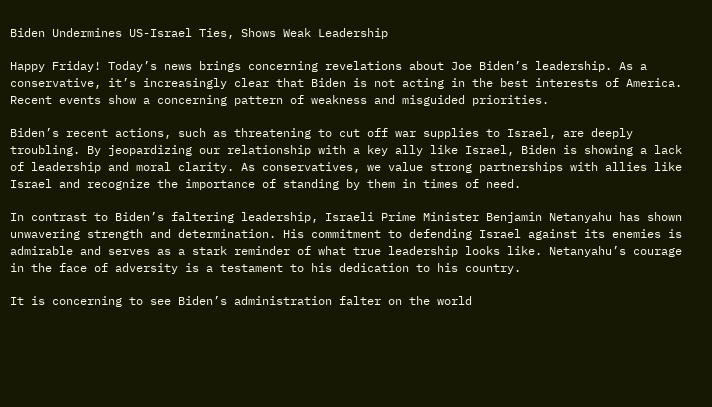Biden Undermines US-Israel Ties, Shows Weak Leadership

Happy Friday! Today’s news brings concerning revelations about Joe Biden’s leadership. As a conservative, it’s increasingly clear that Biden is not acting in the best interests of America. Recent events show a concerning pattern of weakness and misguided priorities.

Biden’s recent actions, such as threatening to cut off war supplies to Israel, are deeply troubling. By jeopardizing our relationship with a key ally like Israel, Biden is showing a lack of leadership and moral clarity. As conservatives, we value strong partnerships with allies like Israel and recognize the importance of standing by them in times of need.

In contrast to Biden’s faltering leadership, Israeli Prime Minister Benjamin Netanyahu has shown unwavering strength and determination. His commitment to defending Israel against its enemies is admirable and serves as a stark reminder of what true leadership looks like. Netanyahu’s courage in the face of adversity is a testament to his dedication to his country.

It is concerning to see Biden’s administration falter on the world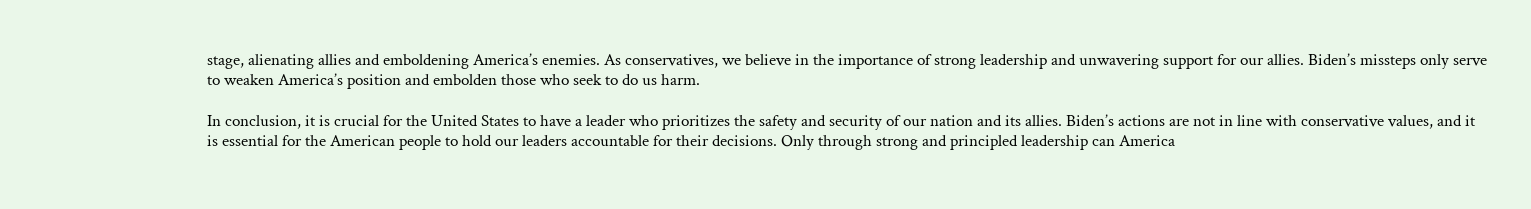stage, alienating allies and emboldening America’s enemies. As conservatives, we believe in the importance of strong leadership and unwavering support for our allies. Biden’s missteps only serve to weaken America’s position and embolden those who seek to do us harm.

In conclusion, it is crucial for the United States to have a leader who prioritizes the safety and security of our nation and its allies. Biden’s actions are not in line with conservative values, and it is essential for the American people to hold our leaders accountable for their decisions. Only through strong and principled leadership can America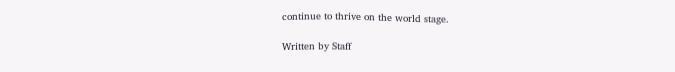continue to thrive on the world stage.

Written by Staff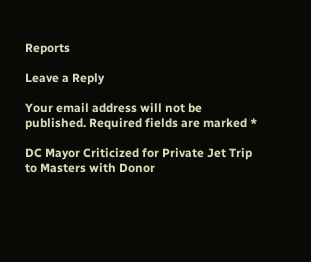Reports

Leave a Reply

Your email address will not be published. Required fields are marked *

DC Mayor Criticized for Private Jet Trip to Masters with Donor